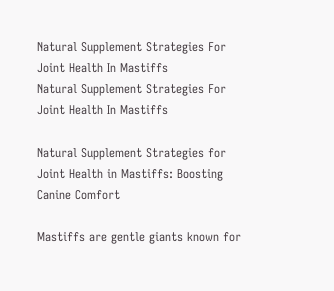Natural Supplement Strategies For Joint Health In Mastiffs
Natural Supplement Strategies For Joint Health In Mastiffs

Natural Supplement Strategies for Joint Health in Mastiffs: Boosting Canine Comfort

Mastiffs are gentle giants known for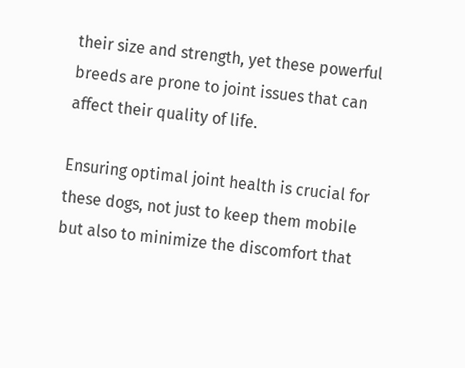their size and strength, yet these powerful breeds are prone to joint issues that can affect their quality of life.

Ensuring optimal joint health is crucial for these dogs, not just to keep them mobile but also to minimize the discomfort that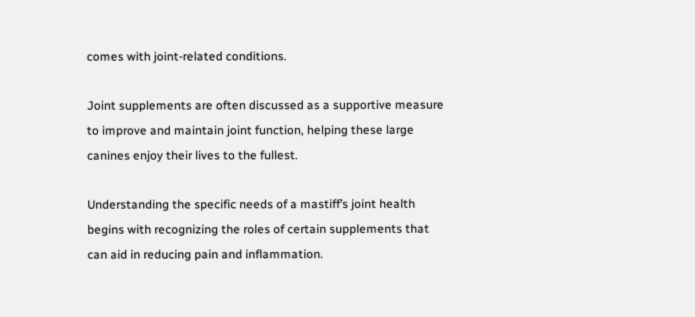comes with joint-related conditions.

Joint supplements are often discussed as a supportive measure to improve and maintain joint function, helping these large canines enjoy their lives to the fullest.

Understanding the specific needs of a mastiff’s joint health begins with recognizing the roles of certain supplements that can aid in reducing pain and inflammation.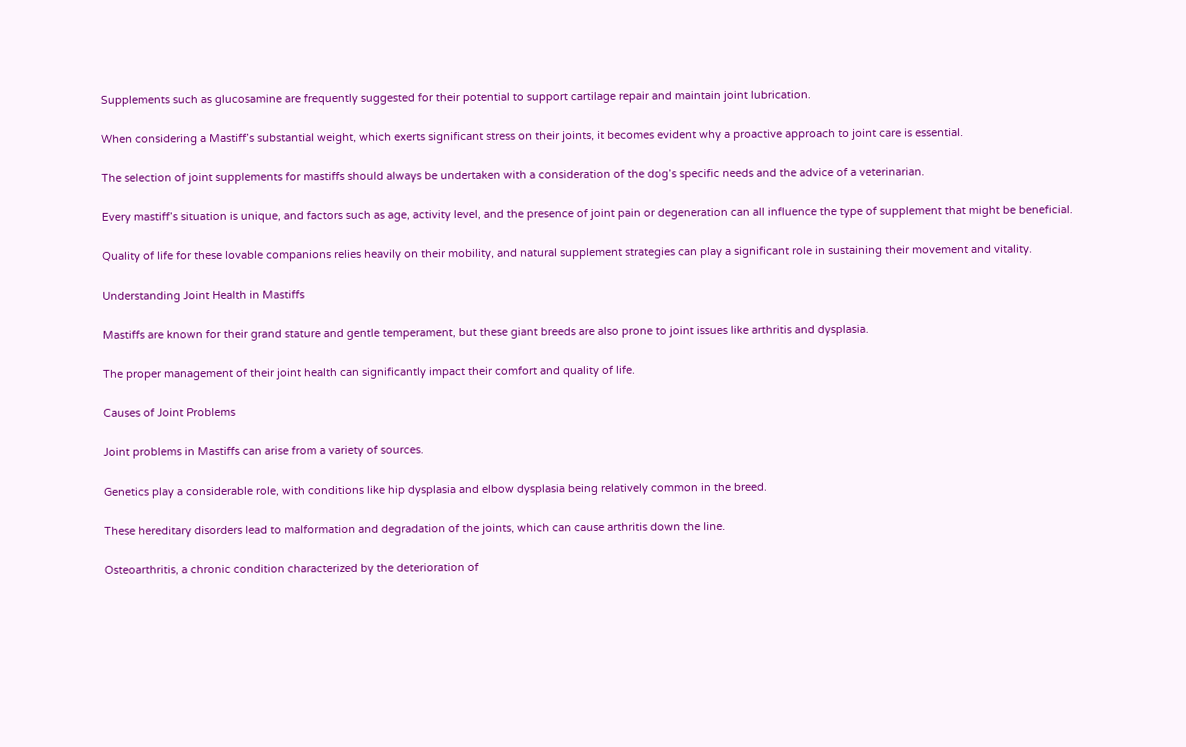Supplements such as glucosamine are frequently suggested for their potential to support cartilage repair and maintain joint lubrication.

When considering a Mastiff’s substantial weight, which exerts significant stress on their joints, it becomes evident why a proactive approach to joint care is essential.

The selection of joint supplements for mastiffs should always be undertaken with a consideration of the dog’s specific needs and the advice of a veterinarian.

Every mastiff’s situation is unique, and factors such as age, activity level, and the presence of joint pain or degeneration can all influence the type of supplement that might be beneficial.

Quality of life for these lovable companions relies heavily on their mobility, and natural supplement strategies can play a significant role in sustaining their movement and vitality.

Understanding Joint Health in Mastiffs

Mastiffs are known for their grand stature and gentle temperament, but these giant breeds are also prone to joint issues like arthritis and dysplasia.

The proper management of their joint health can significantly impact their comfort and quality of life.

Causes of Joint Problems

Joint problems in Mastiffs can arise from a variety of sources.

Genetics play a considerable role, with conditions like hip dysplasia and elbow dysplasia being relatively common in the breed.

These hereditary disorders lead to malformation and degradation of the joints, which can cause arthritis down the line.

Osteoarthritis, a chronic condition characterized by the deterioration of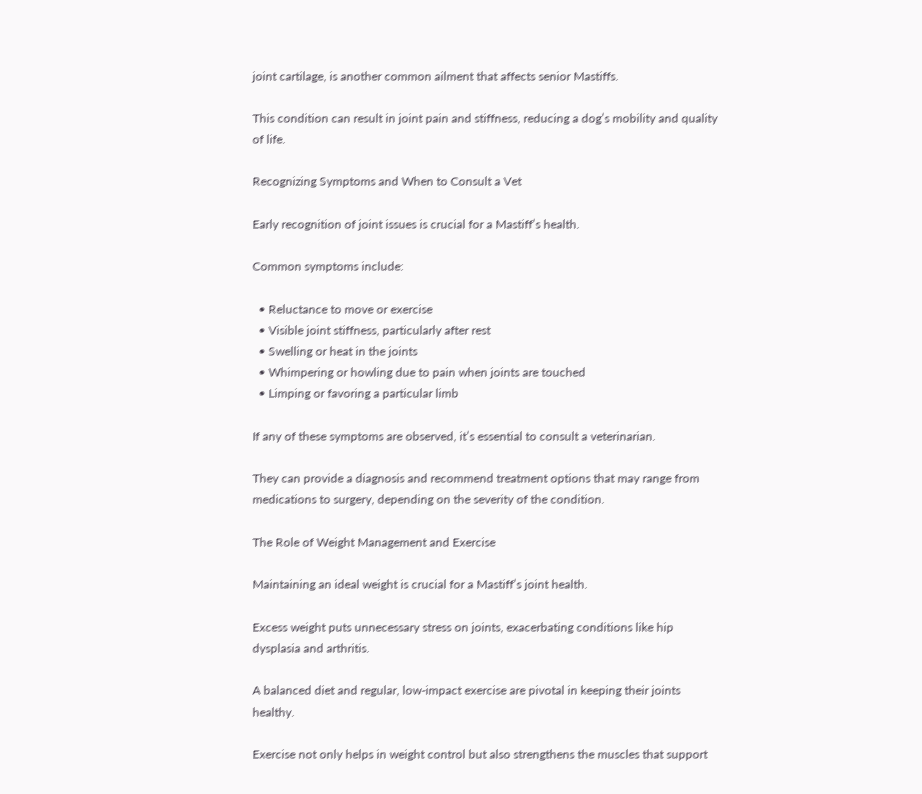joint cartilage, is another common ailment that affects senior Mastiffs.

This condition can result in joint pain and stiffness, reducing a dog’s mobility and quality of life.

Recognizing Symptoms and When to Consult a Vet

Early recognition of joint issues is crucial for a Mastiff’s health.

Common symptoms include:

  • Reluctance to move or exercise
  • Visible joint stiffness, particularly after rest
  • Swelling or heat in the joints
  • Whimpering or howling due to pain when joints are touched
  • Limping or favoring a particular limb

If any of these symptoms are observed, it’s essential to consult a veterinarian.

They can provide a diagnosis and recommend treatment options that may range from medications to surgery, depending on the severity of the condition.

The Role of Weight Management and Exercise

Maintaining an ideal weight is crucial for a Mastiff’s joint health.

Excess weight puts unnecessary stress on joints, exacerbating conditions like hip dysplasia and arthritis.

A balanced diet and regular, low-impact exercise are pivotal in keeping their joints healthy.

Exercise not only helps in weight control but also strengthens the muscles that support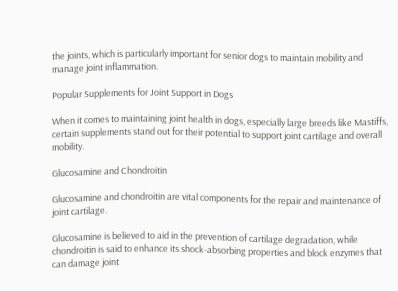the joints, which is particularly important for senior dogs to maintain mobility and manage joint inflammation.

Popular Supplements for Joint Support in Dogs

When it comes to maintaining joint health in dogs, especially large breeds like Mastiffs, certain supplements stand out for their potential to support joint cartilage and overall mobility.

Glucosamine and Chondroitin

Glucosamine and chondroitin are vital components for the repair and maintenance of joint cartilage.

Glucosamine is believed to aid in the prevention of cartilage degradation, while chondroitin is said to enhance its shock-absorbing properties and block enzymes that can damage joint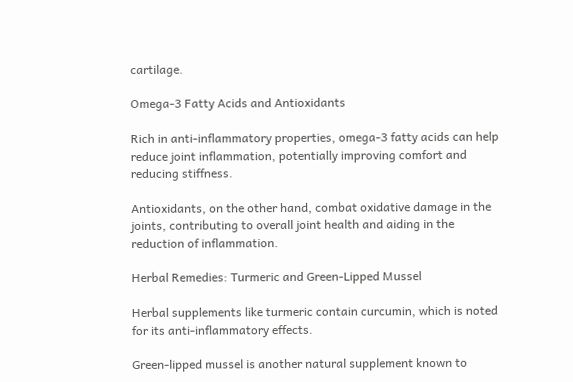cartilage.

Omega-3 Fatty Acids and Antioxidants

Rich in anti-inflammatory properties, omega-3 fatty acids can help reduce joint inflammation, potentially improving comfort and reducing stiffness.

Antioxidants, on the other hand, combat oxidative damage in the joints, contributing to overall joint health and aiding in the reduction of inflammation.

Herbal Remedies: Turmeric and Green-Lipped Mussel

Herbal supplements like turmeric contain curcumin, which is noted for its anti-inflammatory effects.

Green-lipped mussel is another natural supplement known to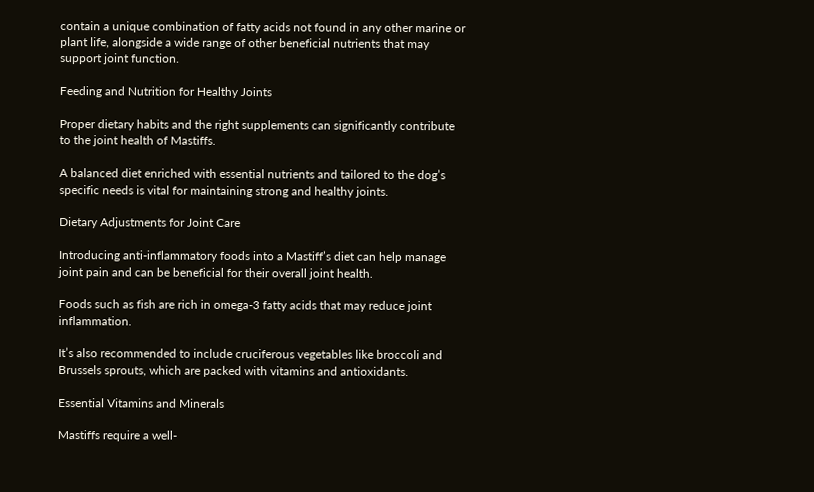contain a unique combination of fatty acids not found in any other marine or plant life, alongside a wide range of other beneficial nutrients that may support joint function.

Feeding and Nutrition for Healthy Joints

Proper dietary habits and the right supplements can significantly contribute to the joint health of Mastiffs.

A balanced diet enriched with essential nutrients and tailored to the dog’s specific needs is vital for maintaining strong and healthy joints.

Dietary Adjustments for Joint Care

Introducing anti-inflammatory foods into a Mastiff’s diet can help manage joint pain and can be beneficial for their overall joint health.

Foods such as fish are rich in omega-3 fatty acids that may reduce joint inflammation.

It’s also recommended to include cruciferous vegetables like broccoli and Brussels sprouts, which are packed with vitamins and antioxidants.

Essential Vitamins and Minerals

Mastiffs require a well-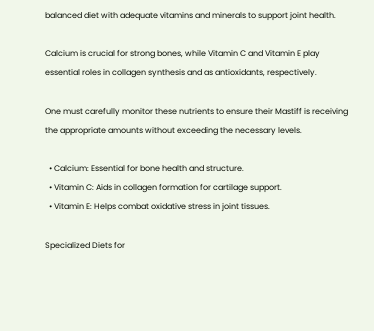balanced diet with adequate vitamins and minerals to support joint health.

Calcium is crucial for strong bones, while Vitamin C and Vitamin E play essential roles in collagen synthesis and as antioxidants, respectively.

One must carefully monitor these nutrients to ensure their Mastiff is receiving the appropriate amounts without exceeding the necessary levels.

  • Calcium: Essential for bone health and structure.
  • Vitamin C: Aids in collagen formation for cartilage support.
  • Vitamin E: Helps combat oxidative stress in joint tissues.

Specialized Diets for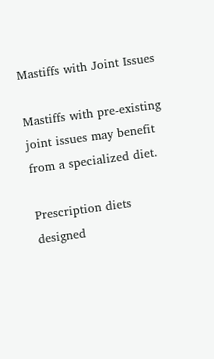Mastiffs with Joint Issues

Mastiffs with pre-existing joint issues may benefit from a specialized diet.

Prescription diets designed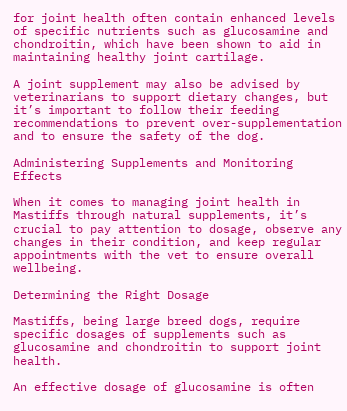for joint health often contain enhanced levels of specific nutrients such as glucosamine and chondroitin, which have been shown to aid in maintaining healthy joint cartilage.

A joint supplement may also be advised by veterinarians to support dietary changes, but it’s important to follow their feeding recommendations to prevent over-supplementation and to ensure the safety of the dog.

Administering Supplements and Monitoring Effects

When it comes to managing joint health in Mastiffs through natural supplements, it’s crucial to pay attention to dosage, observe any changes in their condition, and keep regular appointments with the vet to ensure overall wellbeing.

Determining the Right Dosage

Mastiffs, being large breed dogs, require specific dosages of supplements such as glucosamine and chondroitin to support joint health.

An effective dosage of glucosamine is often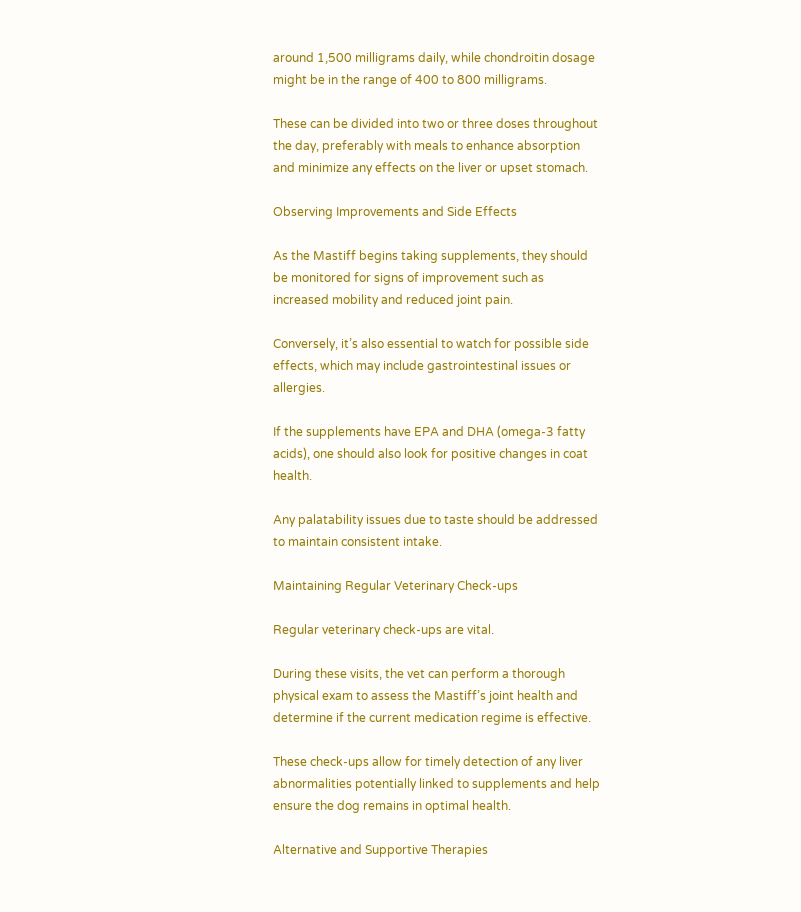around 1,500 milligrams daily, while chondroitin dosage might be in the range of 400 to 800 milligrams.

These can be divided into two or three doses throughout the day, preferably with meals to enhance absorption and minimize any effects on the liver or upset stomach.

Observing Improvements and Side Effects

As the Mastiff begins taking supplements, they should be monitored for signs of improvement such as increased mobility and reduced joint pain.

Conversely, it’s also essential to watch for possible side effects, which may include gastrointestinal issues or allergies.

If the supplements have EPA and DHA (omega-3 fatty acids), one should also look for positive changes in coat health.

Any palatability issues due to taste should be addressed to maintain consistent intake.

Maintaining Regular Veterinary Check-ups

Regular veterinary check-ups are vital.

During these visits, the vet can perform a thorough physical exam to assess the Mastiff’s joint health and determine if the current medication regime is effective.

These check-ups allow for timely detection of any liver abnormalities potentially linked to supplements and help ensure the dog remains in optimal health.

Alternative and Supportive Therapies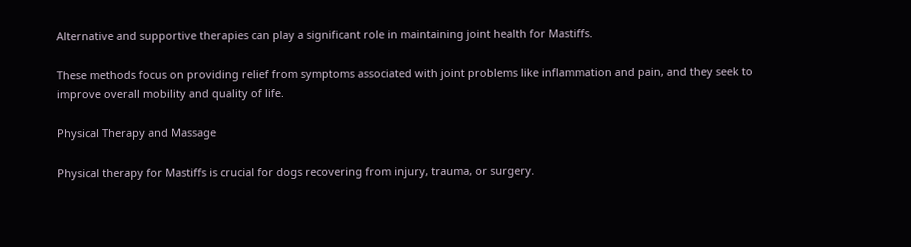Alternative and supportive therapies can play a significant role in maintaining joint health for Mastiffs.

These methods focus on providing relief from symptoms associated with joint problems like inflammation and pain, and they seek to improve overall mobility and quality of life.

Physical Therapy and Massage

Physical therapy for Mastiffs is crucial for dogs recovering from injury, trauma, or surgery.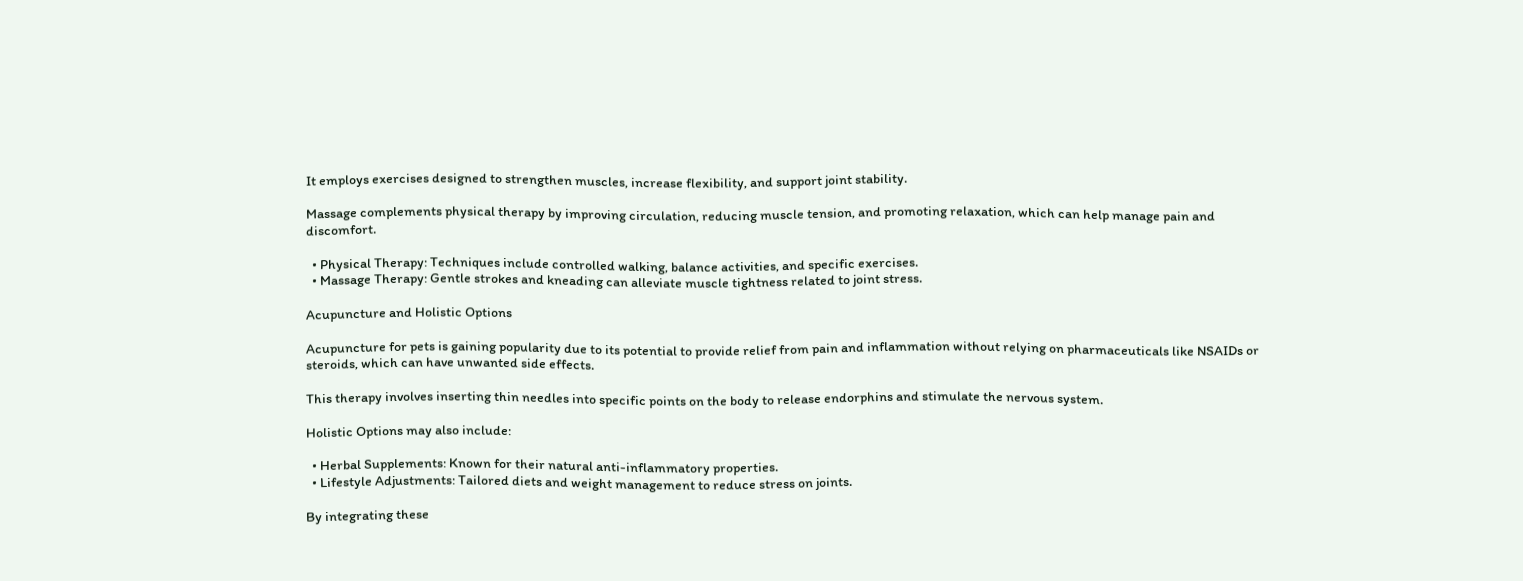It employs exercises designed to strengthen muscles, increase flexibility, and support joint stability.

Massage complements physical therapy by improving circulation, reducing muscle tension, and promoting relaxation, which can help manage pain and discomfort.

  • Physical Therapy: Techniques include controlled walking, balance activities, and specific exercises.
  • Massage Therapy: Gentle strokes and kneading can alleviate muscle tightness related to joint stress.

Acupuncture and Holistic Options

Acupuncture for pets is gaining popularity due to its potential to provide relief from pain and inflammation without relying on pharmaceuticals like NSAIDs or steroids, which can have unwanted side effects.

This therapy involves inserting thin needles into specific points on the body to release endorphins and stimulate the nervous system.

Holistic Options may also include:

  • Herbal Supplements: Known for their natural anti-inflammatory properties.
  • Lifestyle Adjustments: Tailored diets and weight management to reduce stress on joints.

By integrating these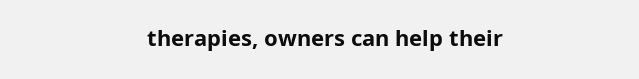therapies, owners can help their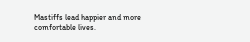Mastiffs lead happier and more comfortable lives.